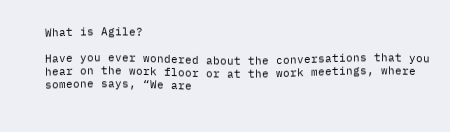What is Agile?

Have you ever wondered about the conversations that you hear on the work floor or at the work meetings, where someone says, “We are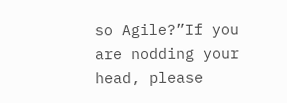so Agile?”If you are nodding your head, please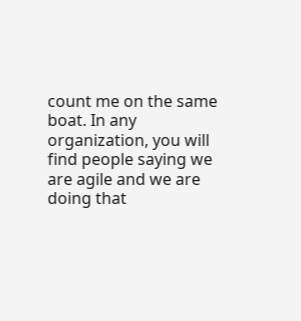count me on the same boat. In any organization, you will find people saying we are agile and we are doing that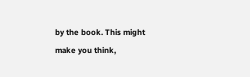by the book. This might make you think,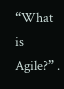“What is Agile?” .